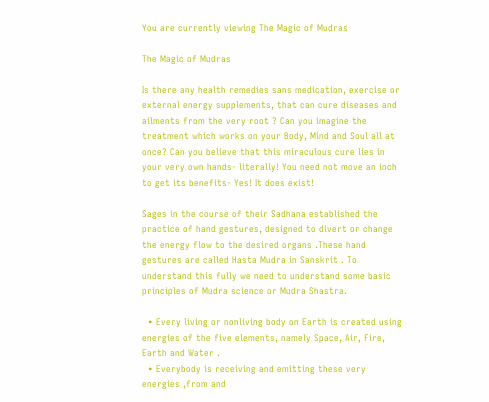You are currently viewing The Magic of Mudras

The Magic of Mudras

Is there any health remedies sans medication, exercise or external energy supplements, that can cure diseases and ailments from the very root ? Can you imagine the treatment which works on your Body, Mind and Soul all at once? Can you believe that this miraculous cure lies in your very own hands- literally! You need not move an inch to get its benefits- Yes! It does exist!

Sages in the course of their Sadhana established the practice of hand gestures, designed to divert or change the energy flow to the desired organs .These hand gestures are called Hasta Mudra in Sanskrit . To understand this fully we need to understand some basic principles of Mudra science or Mudra Shastra.

  • Every living or nonliving body on Earth is created using energies of the five elements, namely Space, Air, Fire, Earth and Water .
  • Everybody is receiving and emitting these very energies ,from and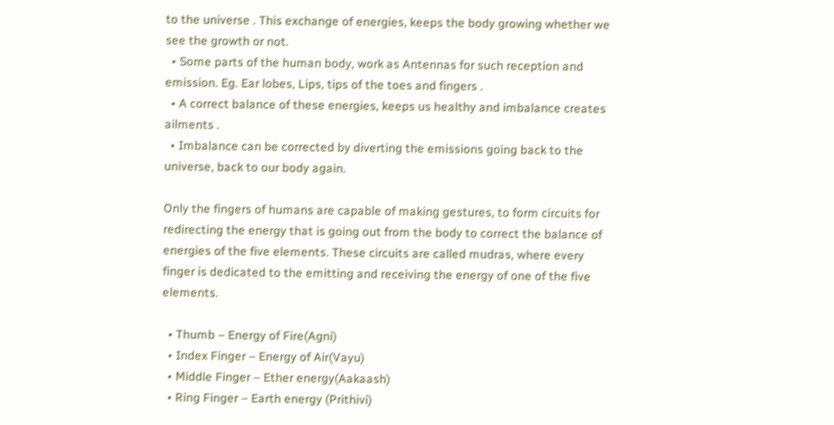to the universe . This exchange of energies, keeps the body growing whether we see the growth or not.
  • Some parts of the human body, work as Antennas for such reception and emission. Eg. Ear lobes, Lips, tips of the toes and fingers .
  • A correct balance of these energies, keeps us healthy and imbalance creates ailments .
  • Imbalance can be corrected by diverting the emissions going back to the universe, back to our body again.

Only the fingers of humans are capable of making gestures, to form circuits for redirecting the energy that is going out from the body to correct the balance of energies of the five elements. These circuits are called mudras, where every finger is dedicated to the emitting and receiving the energy of one of the five elements.

  • Thumb – Energy of Fire(Agni)
  • Index Finger – Energy of Air(Vayu)
  • Middle Finger – Ether energy(Aakaash)
  • Ring Finger – Earth energy (Prithivi)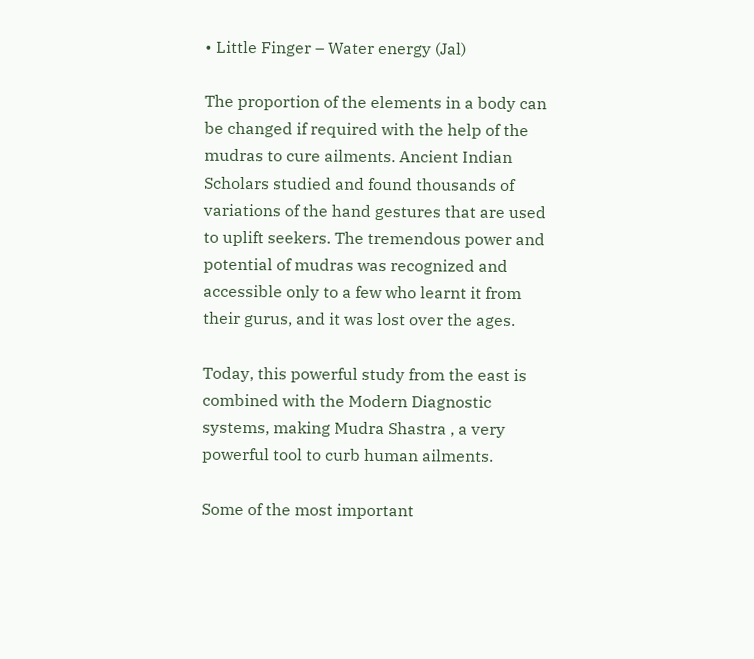• Little Finger – Water energy (Jal)

The proportion of the elements in a body can be changed if required with the help of the mudras to cure ailments. Ancient Indian Scholars studied and found thousands of variations of the hand gestures that are used to uplift seekers. The tremendous power and potential of mudras was recognized and accessible only to a few who learnt it from their gurus, and it was lost over the ages.

Today, this powerful study from the east is combined with the Modern Diagnostic systems, making Mudra Shastra , a very powerful tool to curb human ailments.

Some of the most important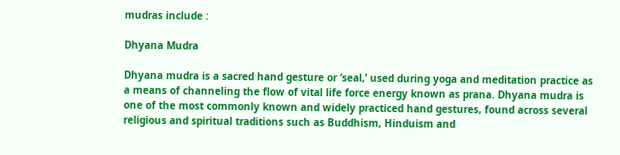mudras include :

Dhyana Mudra

Dhyana mudra is a sacred hand gesture or ‘seal,’ used during yoga and meditation practice as a means of channeling the flow of vital life force energy known as prana. Dhyana mudra is one of the most commonly known and widely practiced hand gestures, found across several religious and spiritual traditions such as Buddhism, Hinduism and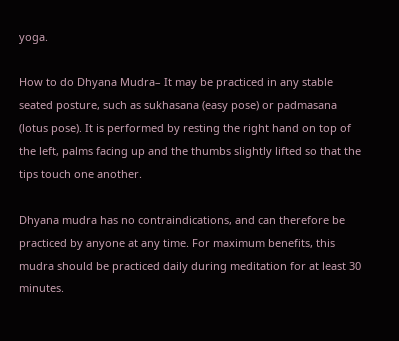yoga.

How to do Dhyana Mudra– It may be practiced in any stable seated posture, such as sukhasana (easy pose) or padmasana (lotus pose). It is performed by resting the right hand on top of the left, palms facing up and the thumbs slightly lifted so that the tips touch one another.

Dhyana mudra has no contraindications, and can therefore be practiced by anyone at any time. For maximum benefits, this mudra should be practiced daily during meditation for at least 30 minutes.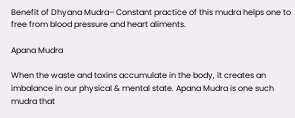Benefit of Dhyana Mudra– Constant practice of this mudra helps one to free from blood pressure and heart aliments.

Apana Mudra

When the waste and toxins accumulate in the body, it creates an imbalance in our physical & mental state. Apana Mudra is one such mudra that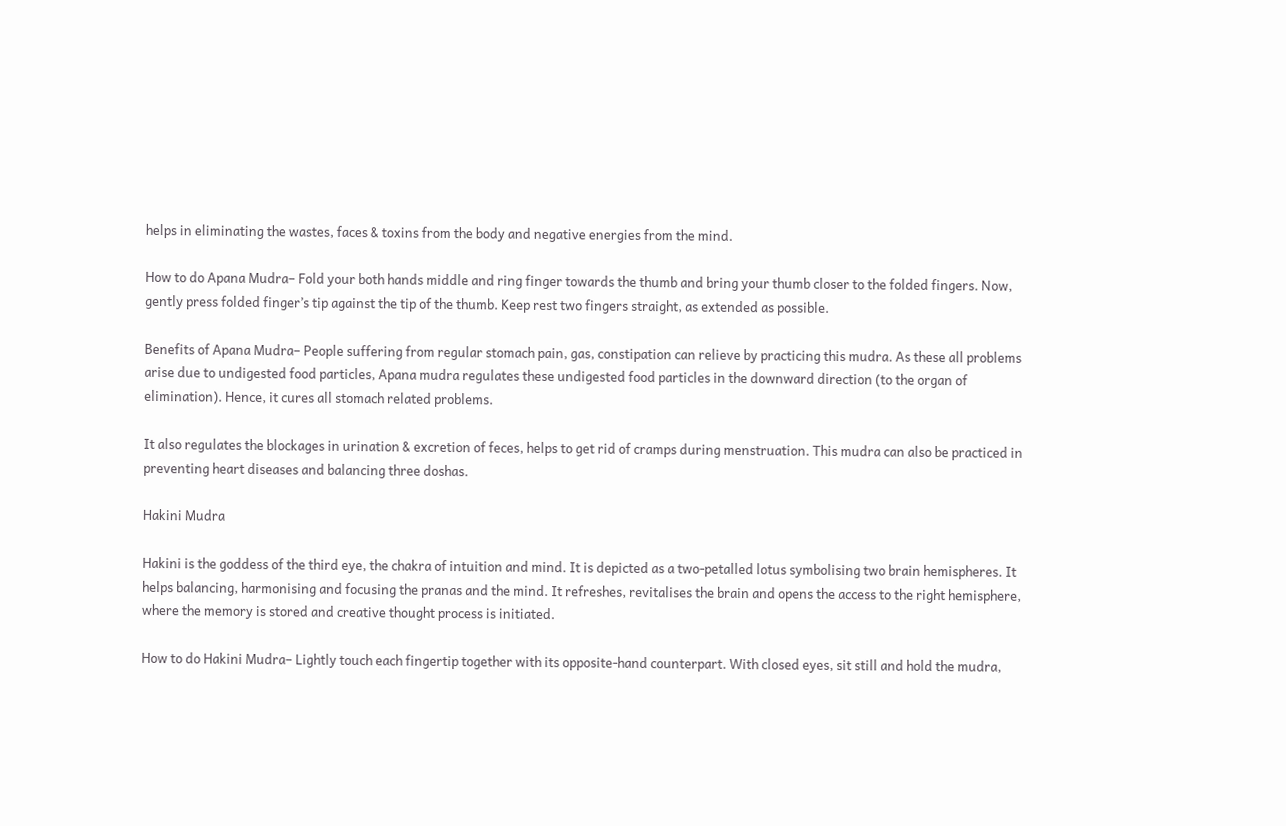helps in eliminating the wastes, faces & toxins from the body and negative energies from the mind.

How to do Apana Mudra– Fold your both hands middle and ring finger towards the thumb and bring your thumb closer to the folded fingers. Now, gently press folded finger’s tip against the tip of the thumb. Keep rest two fingers straight, as extended as possible.

Benefits of Apana Mudra– People suffering from regular stomach pain, gas, constipation can relieve by practicing this mudra. As these all problems arise due to undigested food particles, Apana mudra regulates these undigested food particles in the downward direction (to the organ of elimination). Hence, it cures all stomach related problems.

It also regulates the blockages in urination & excretion of feces, helps to get rid of cramps during menstruation. This mudra can also be practiced in preventing heart diseases and balancing three doshas.

Hakini Mudra

Hakini is the goddess of the third eye, the chakra of intuition and mind. It is depicted as a two-petalled lotus symbolising two brain hemispheres. It helps balancing, harmonising and focusing the pranas and the mind. It refreshes, revitalises the brain and opens the access to the right hemisphere, where the memory is stored and creative thought process is initiated.

How to do Hakini Mudra– Lightly touch each fingertip together with its opposite-hand counterpart. With closed eyes, sit still and hold the mudra,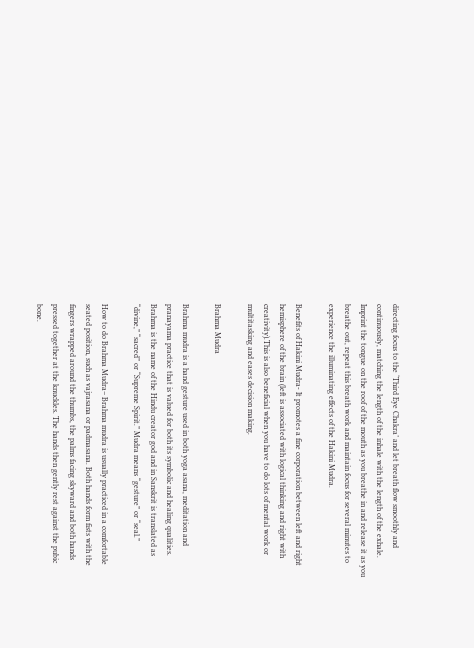directing focus to the ‘Third Eye Chakra’ and let breath flow smoothly and continuously, matching the length of the inhale with the length of the exhale. Imprint the tongue on the roof of the mouth as you breathe in and release it as you breathe out, repeat this breath work and maintain focus for several minutes to experience the illuminating effects of the Hakini Mudra.

Benefits of Hakini Mudra- It promotes a fine corporation between left and right hemisphere of the brain (left is associated with logical thinking and right with creativity).This is also beneficial when you have to do lots of mental work or multitasking and eases decision making.

Brahma Mudra

Brahma mudra is a hand gesture used in both yoga asana, meditation and pranayama practice that is valued for both its symbolic and healing qualities. Brahma is the name of the Hindu creator god and in Sanskrit is translated as “divine,” “sacred” or “Supreme Spirit.” Mudra means “gesture” or “seal.”

How to do Brahma Mudra– Brahma mudra is usually practiced in a comfortable seated position, such as vajrasana or padmasana. Both hands form fists with the fingers wrapped around the thumbs, the palms facing skyward and both hands pressed together at the knuckles. The hands then gently rest against the pubic bone.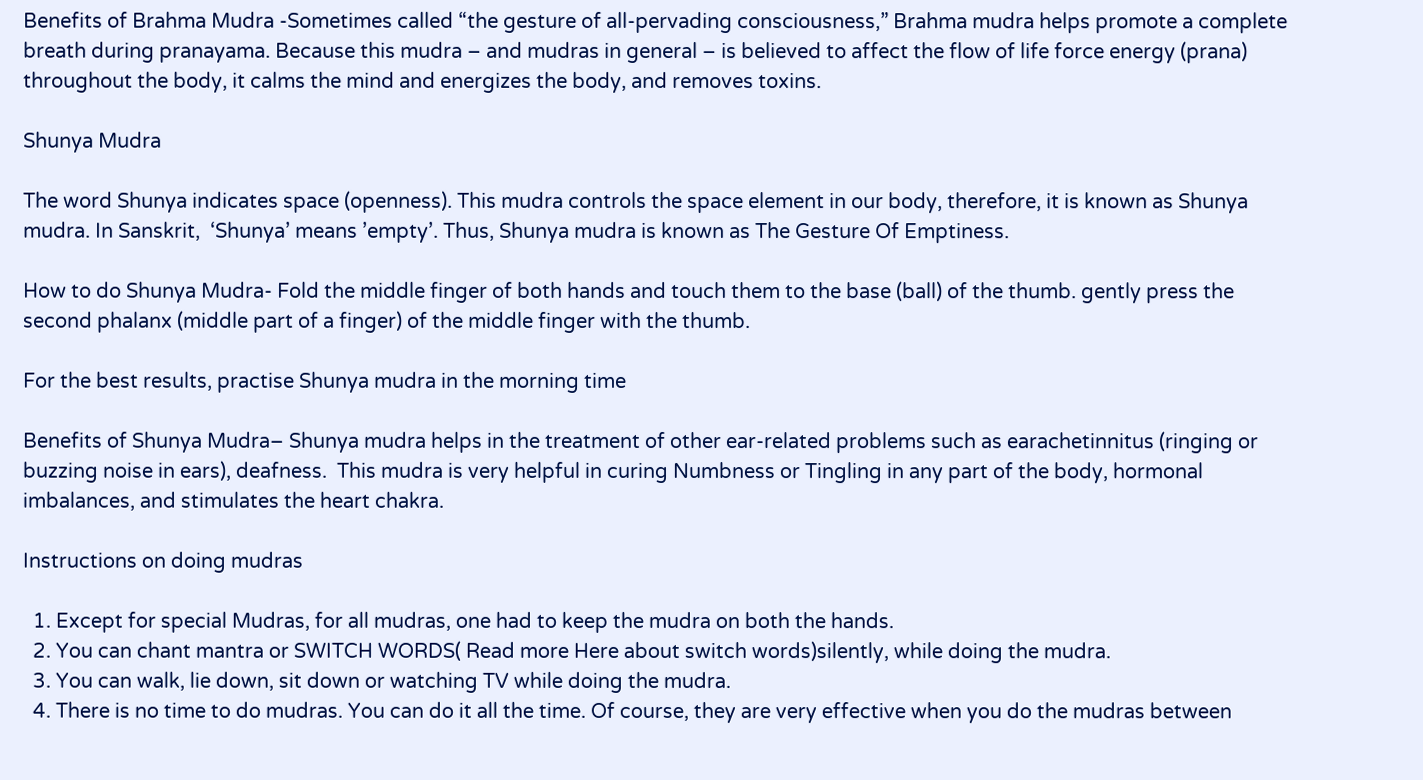Benefits of Brahma Mudra -Sometimes called “the gesture of all-pervading consciousness,” Brahma mudra helps promote a complete breath during pranayama. Because this mudra – and mudras in general – is believed to affect the flow of life force energy (prana) throughout the body, it calms the mind and energizes the body, and removes toxins.

Shunya Mudra

The word Shunya indicates space (openness). This mudra controls the space element in our body, therefore, it is known as Shunya mudra. In Sanskrit,  ‘Shunya’ means ’empty’. Thus, Shunya mudra is known as The Gesture Of Emptiness.

How to do Shunya Mudra- Fold the middle finger of both hands and touch them to the base (ball) of the thumb. gently press the second phalanx (middle part of a finger) of the middle finger with the thumb.

For the best results, practise Shunya mudra in the morning time

Benefits of Shunya Mudra– Shunya mudra helps in the treatment of other ear-related problems such as earachetinnitus (ringing or buzzing noise in ears), deafness.  This mudra is very helpful in curing Numbness or Tingling in any part of the body, hormonal imbalances, and stimulates the heart chakra.

Instructions on doing mudras

  1. Except for special Mudras, for all mudras, one had to keep the mudra on both the hands.
  2. You can chant mantra or SWITCH WORDS( Read more Here about switch words)silently, while doing the mudra.
  3. You can walk, lie down, sit down or watching TV while doing the mudra.
  4. There is no time to do mudras. You can do it all the time. Of course, they are very effective when you do the mudras between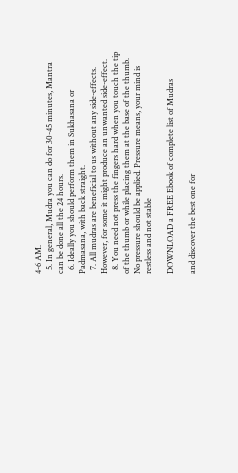4-6 AM.
  5. In general, Mudra you can do for 30-45 minutes, Mantra can be done all the 24 hours.
  6. Ideally you should perform them in Sukhasana or Padmasana, with back straight.
  7. All mudras are beneficial to us without any side-effects. However, for some it might produce an unwanted side-effect.
  8. You need not press the fingers hard when you touch the tip of the thumb or while placing them at the base of the thumb.  No pressure should be applied. Pressure means, your mind is restless and not stable

DOWNLOAD a FREE Ebook of complete list of Mudras

and discover the best one for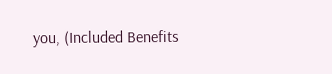you, (Included Benefits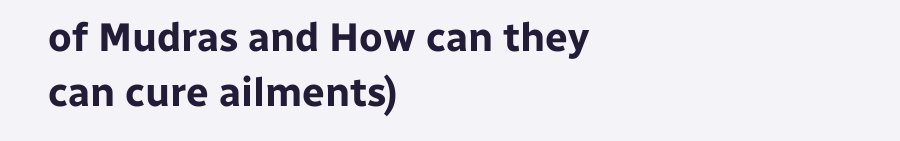of Mudras and How can they can cure ailments)